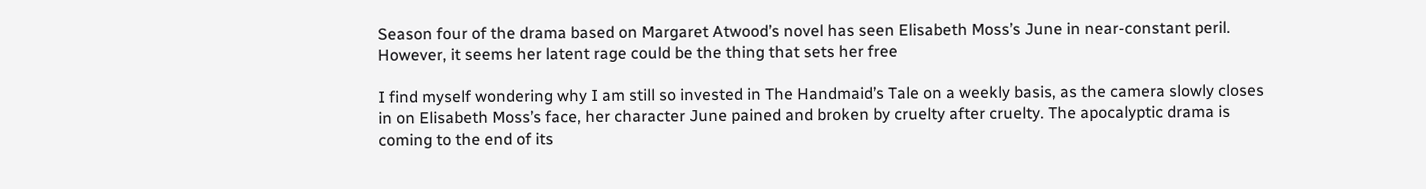Season four of the drama based on Margaret Atwood’s novel has seen Elisabeth Moss’s June in near-constant peril. However, it seems her latent rage could be the thing that sets her free

I find myself wondering why I am still so invested in The Handmaid’s Tale on a weekly basis, as the camera slowly closes in on Elisabeth Moss’s face, her character June pained and broken by cruelty after cruelty. The apocalyptic drama is coming to the end of its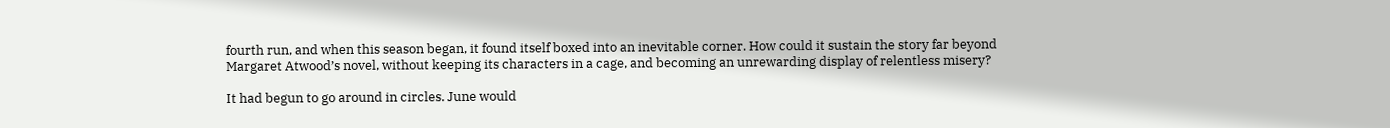fourth run, and when this season began, it found itself boxed into an inevitable corner. How could it sustain the story far beyond Margaret Atwood’s novel, without keeping its characters in a cage, and becoming an unrewarding display of relentless misery?

It had begun to go around in circles. June would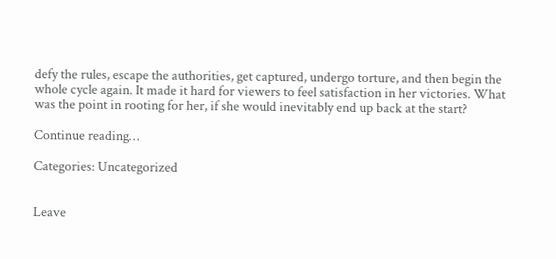defy the rules, escape the authorities, get captured, undergo torture, and then begin the whole cycle again. It made it hard for viewers to feel satisfaction in her victories. What was the point in rooting for her, if she would inevitably end up back at the start?

Continue reading…

Categories: Uncategorized


Leave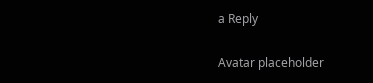a Reply

Avatar placeholder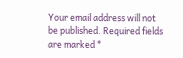Your email address will not be published. Required fields are marked *